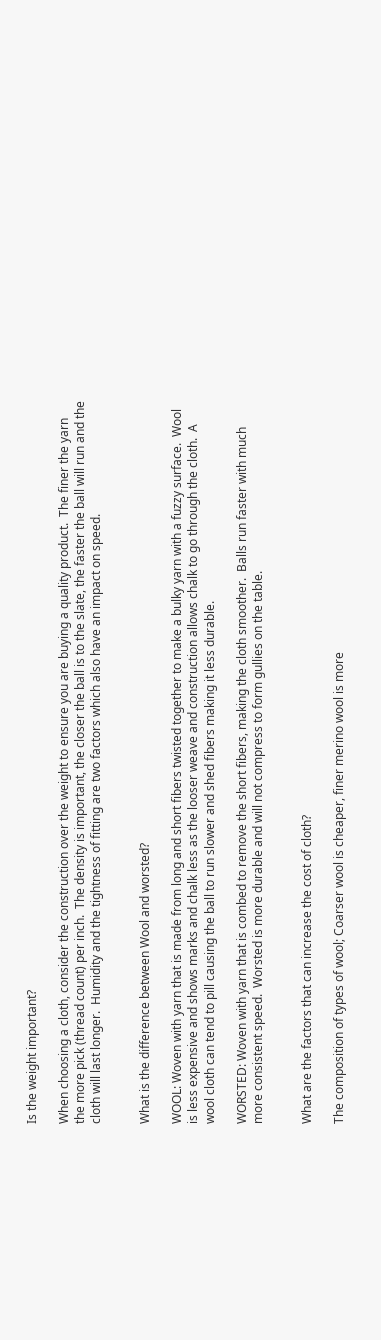Is the weight important?

When choosing a cloth, consider the construction over the weight to ensure you are buying a quality product.  The finer the yarn the more pick (thread count) per inch.  The density is important, the closer the ball is to the slate, the faster the ball will run and the cloth will last longer.  Humidity and the tightness of fitting are two factors which also have an impact on speed.


What is the difference between Wool and worsted?

WOOL: Woven with yarn that is made from long and short fibers twisted together to make a bulky yarn with a fuzzy surface.  Wool is less expensive and shows marks and chalk less as the looser weave and construction allows chalk to go through the cloth.  A wool cloth can tend to pill causing the ball to run slower and shed fibers making it less durable.

WORSTED: Woven with yarn that is combed to remove the short fibers, making the cloth smoother.  Balls run faster with much more consistent speed.  Worsted is more durable and will not compress to form gullies on the table.


What are the factors that can increase the cost of cloth?

The composition of types of wool; Coarser wool is cheaper, finer merino wool is more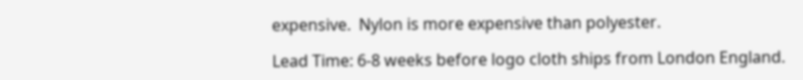expensive.  Nylon is more expensive than polyester.

Lead Time: 6-8 weeks before logo cloth ships from London England.